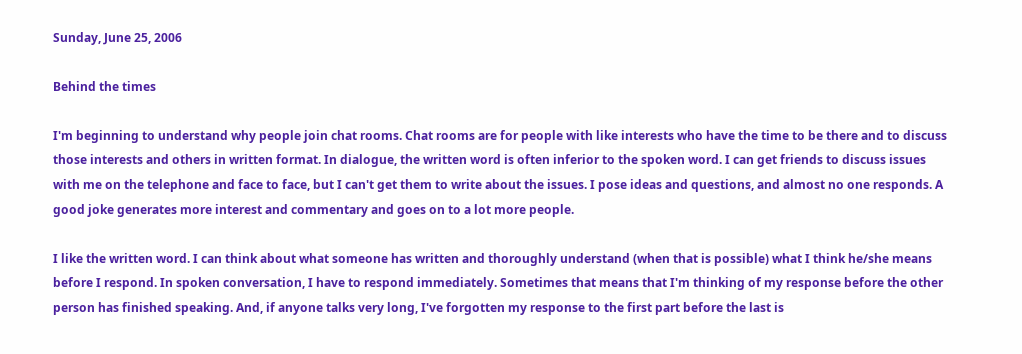Sunday, June 25, 2006

Behind the times

I'm beginning to understand why people join chat rooms. Chat rooms are for people with like interests who have the time to be there and to discuss those interests and others in written format. In dialogue, the written word is often inferior to the spoken word. I can get friends to discuss issues with me on the telephone and face to face, but I can't get them to write about the issues. I pose ideas and questions, and almost no one responds. A good joke generates more interest and commentary and goes on to a lot more people.

I like the written word. I can think about what someone has written and thoroughly understand (when that is possible) what I think he/she means before I respond. In spoken conversation, I have to respond immediately. Sometimes that means that I'm thinking of my response before the other person has finished speaking. And, if anyone talks very long, I've forgotten my response to the first part before the last is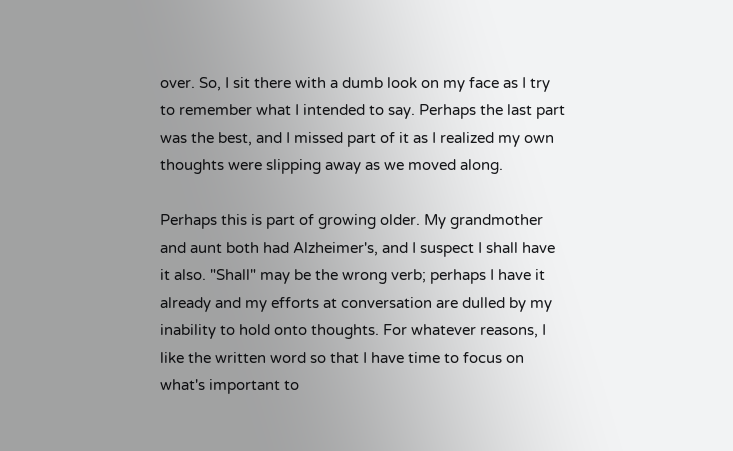over. So, I sit there with a dumb look on my face as I try to remember what I intended to say. Perhaps the last part was the best, and I missed part of it as I realized my own thoughts were slipping away as we moved along.

Perhaps this is part of growing older. My grandmother and aunt both had Alzheimer's, and I suspect I shall have it also. "Shall" may be the wrong verb; perhaps I have it already and my efforts at conversation are dulled by my inability to hold onto thoughts. For whatever reasons, I like the written word so that I have time to focus on what's important to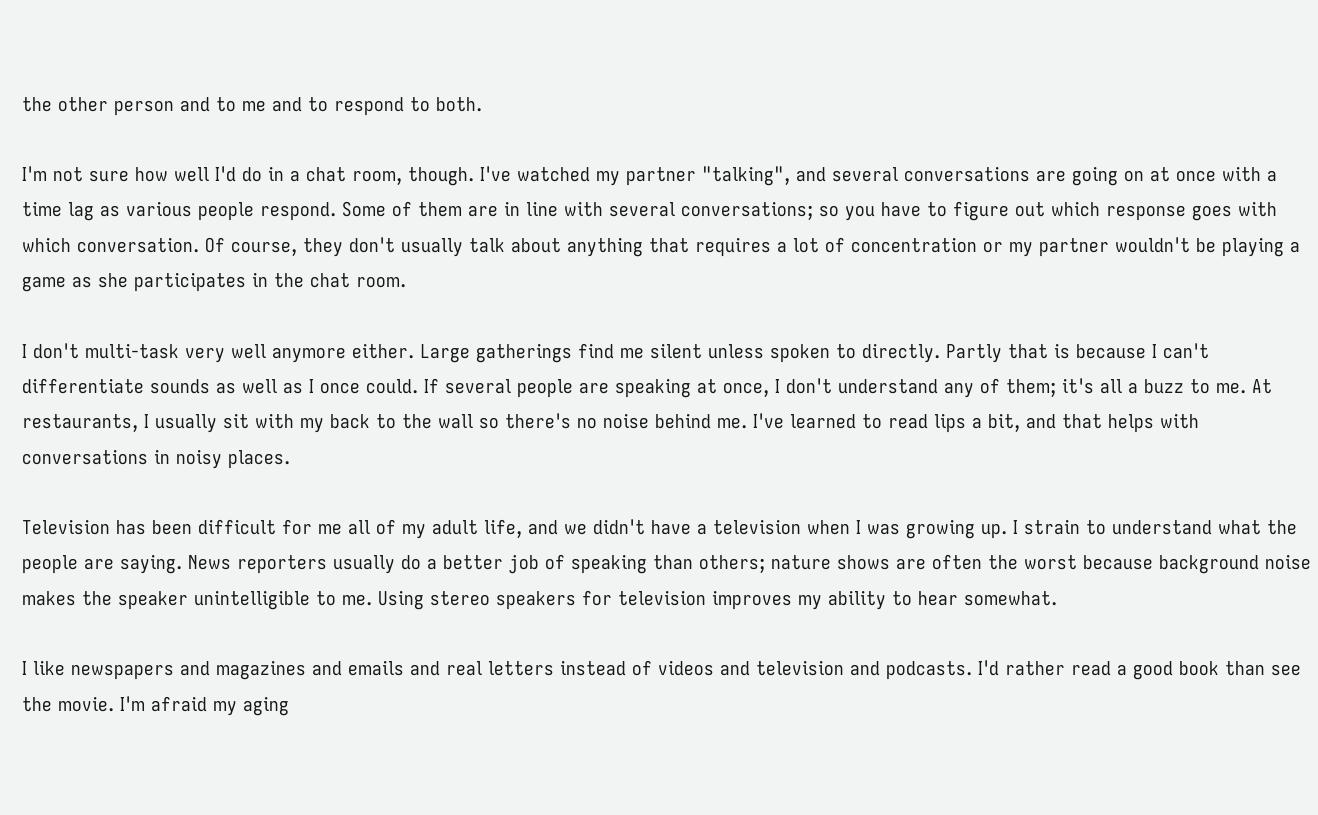the other person and to me and to respond to both.

I'm not sure how well I'd do in a chat room, though. I've watched my partner "talking", and several conversations are going on at once with a time lag as various people respond. Some of them are in line with several conversations; so you have to figure out which response goes with which conversation. Of course, they don't usually talk about anything that requires a lot of concentration or my partner wouldn't be playing a game as she participates in the chat room.

I don't multi-task very well anymore either. Large gatherings find me silent unless spoken to directly. Partly that is because I can't differentiate sounds as well as I once could. If several people are speaking at once, I don't understand any of them; it's all a buzz to me. At restaurants, I usually sit with my back to the wall so there's no noise behind me. I've learned to read lips a bit, and that helps with conversations in noisy places.

Television has been difficult for me all of my adult life, and we didn't have a television when I was growing up. I strain to understand what the people are saying. News reporters usually do a better job of speaking than others; nature shows are often the worst because background noise makes the speaker unintelligible to me. Using stereo speakers for television improves my ability to hear somewhat.

I like newspapers and magazines and emails and real letters instead of videos and television and podcasts. I'd rather read a good book than see the movie. I'm afraid my aging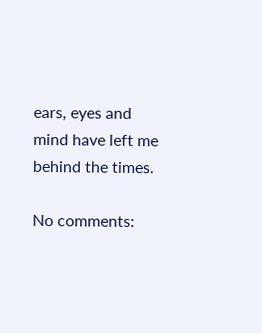ears, eyes and mind have left me behind the times.

No comments: